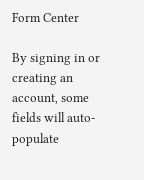Form Center

By signing in or creating an account, some fields will auto-populate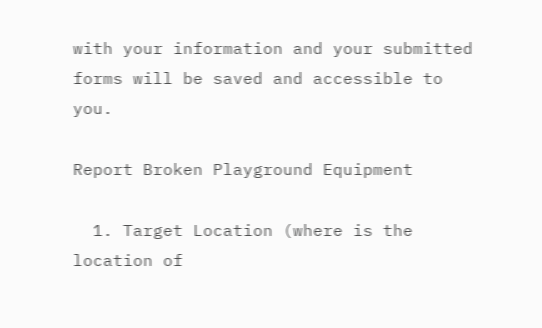with your information and your submitted forms will be saved and accessible to you.

Report Broken Playground Equipment

  1. Target Location (where is the location of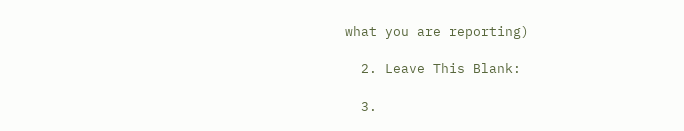what you are reporting)

  2. Leave This Blank:

  3.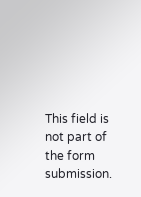This field is not part of the form submission.